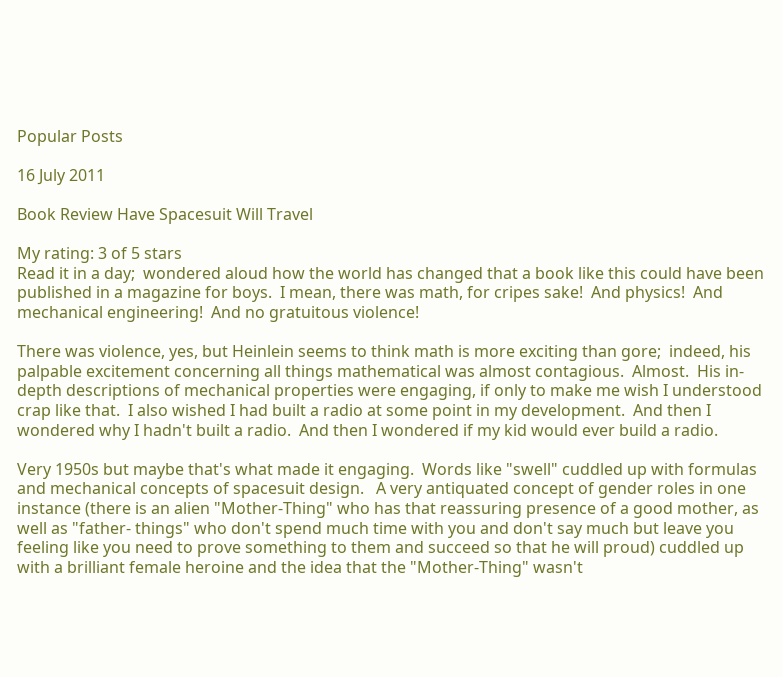Popular Posts

16 July 2011

Book Review Have Spacesuit Will Travel

My rating: 3 of 5 stars
Read it in a day;  wondered aloud how the world has changed that a book like this could have been published in a magazine for boys.  I mean, there was math, for cripes sake!  And physics!  And mechanical engineering!  And no gratuitous violence!

There was violence, yes, but Heinlein seems to think math is more exciting than gore;  indeed, his palpable excitement concerning all things mathematical was almost contagious.  Almost.  His in-depth descriptions of mechanical properties were engaging, if only to make me wish I understood crap like that.  I also wished I had built a radio at some point in my development.  And then I wondered why I hadn't built a radio.  And then I wondered if my kid would ever build a radio.

Very 1950s but maybe that's what made it engaging.  Words like "swell" cuddled up with formulas and mechanical concepts of spacesuit design.   A very antiquated concept of gender roles in one instance (there is an alien "Mother-Thing" who has that reassuring presence of a good mother, as well as "father- things" who don't spend much time with you and don't say much but leave you feeling like you need to prove something to them and succeed so that he will proud) cuddled up with a brilliant female heroine and the idea that the "Mother-Thing" wasn't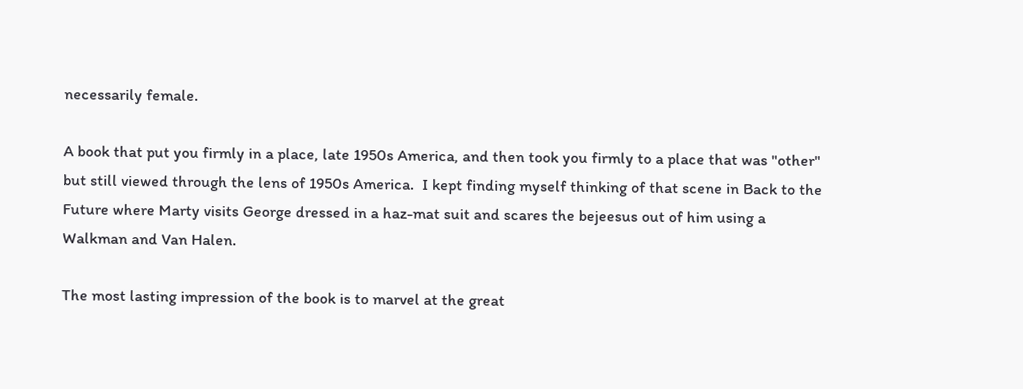necessarily female.

A book that put you firmly in a place, late 1950s America, and then took you firmly to a place that was "other" but still viewed through the lens of 1950s America.  I kept finding myself thinking of that scene in Back to the Future where Marty visits George dressed in a haz-mat suit and scares the bejeesus out of him using a Walkman and Van Halen.

The most lasting impression of the book is to marvel at the great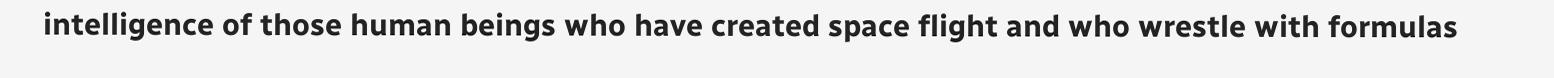intelligence of those human beings who have created space flight and who wrestle with formulas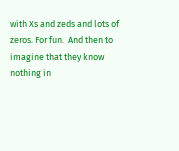with Xs and zeds and lots of zeros. For fun.  And then to imagine that they know nothing in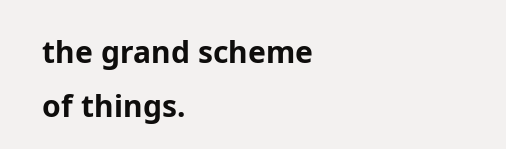the grand scheme of things.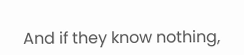And if they know nothing,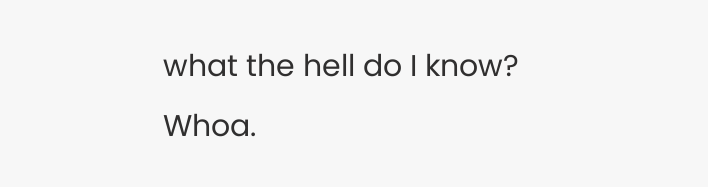what the hell do I know?  Whoa.